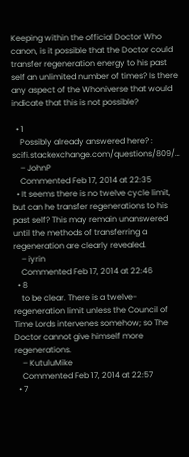Keeping within the official Doctor Who canon, is it possible that the Doctor could transfer regeneration energy to his past self an unlimited number of times? Is there any aspect of the Whoniverse that would indicate that this is not possible?

  • 1
    Possibly already answered here? : scifi.stackexchange.com/questions/809/…
    – JohnP
    Commented Feb 17, 2014 at 22:35
  • It seems there is no twelve cycle limit, but can he transfer regenerations to his past self? This may remain unanswered until the methods of transferring a regeneration are clearly revealed.
    – iyrin
    Commented Feb 17, 2014 at 22:46
  • 8
    to be clear. There is a twelve-regeneration limit unless the Council of Time Lords intervenes somehow; so The Doctor cannot give himself more regenerations.
    – KutuluMike
    Commented Feb 17, 2014 at 22:57
  • 7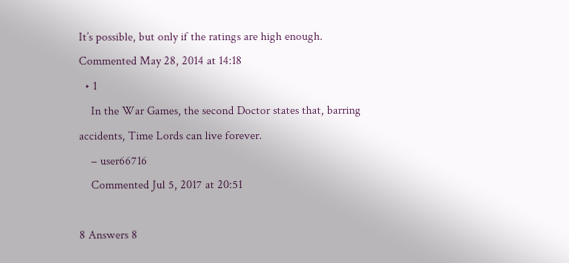It’s possible, but only if the ratings are high enough. Commented May 28, 2014 at 14:18
  • 1
    In the War Games, the second Doctor states that, barring accidents, Time Lords can live forever.
    – user66716
    Commented Jul 5, 2017 at 20:51

8 Answers 8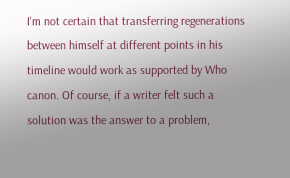I'm not certain that transferring regenerations between himself at different points in his timeline would work as supported by Who canon. Of course, if a writer felt such a solution was the answer to a problem,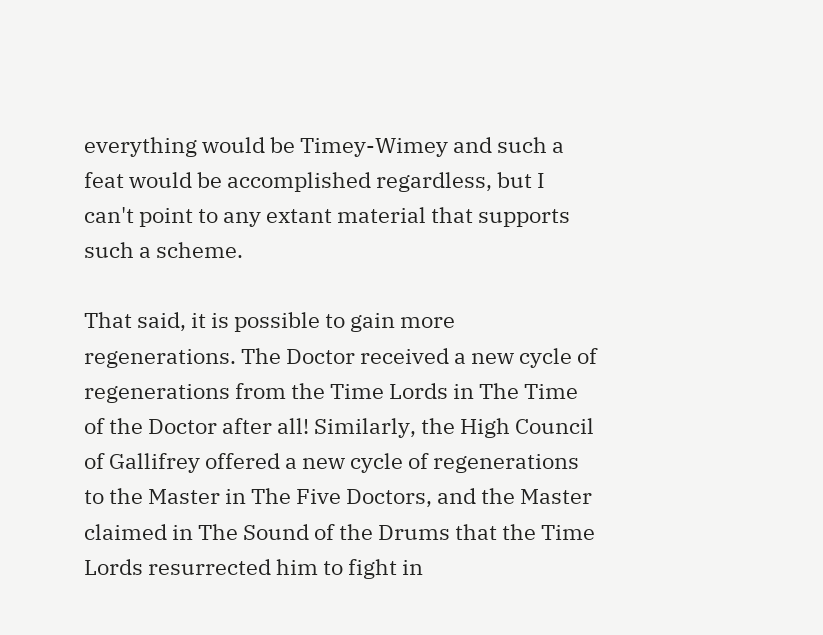everything would be Timey-Wimey and such a feat would be accomplished regardless, but I can't point to any extant material that supports such a scheme.

That said, it is possible to gain more regenerations. The Doctor received a new cycle of regenerations from the Time Lords in The Time of the Doctor after all! Similarly, the High Council of Gallifrey offered a new cycle of regenerations to the Master in The Five Doctors, and the Master claimed in The Sound of the Drums that the Time Lords resurrected him to fight in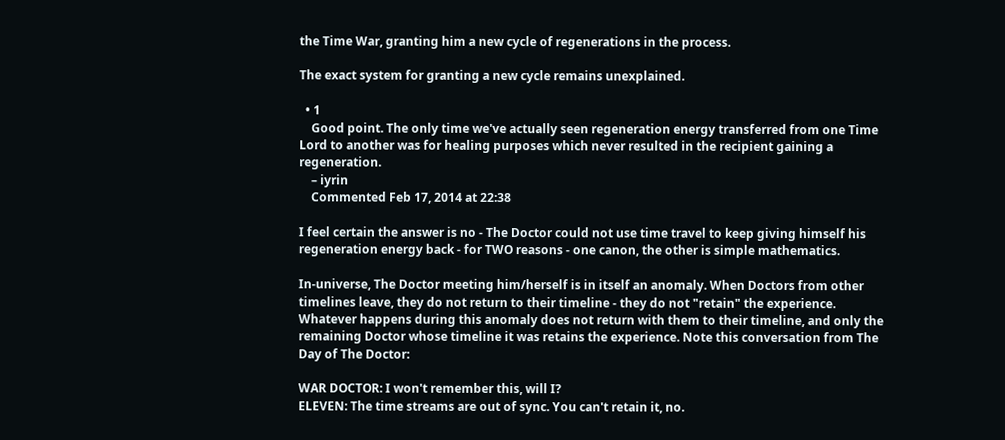the Time War, granting him a new cycle of regenerations in the process.

The exact system for granting a new cycle remains unexplained.

  • 1
    Good point. The only time we've actually seen regeneration energy transferred from one Time Lord to another was for healing purposes which never resulted in the recipient gaining a regeneration.
    – iyrin
    Commented Feb 17, 2014 at 22:38

I feel certain the answer is no - The Doctor could not use time travel to keep giving himself his regeneration energy back - for TWO reasons - one canon, the other is simple mathematics.

In-universe, The Doctor meeting him/herself is in itself an anomaly. When Doctors from other timelines leave, they do not return to their timeline - they do not "retain" the experience. Whatever happens during this anomaly does not return with them to their timeline, and only the remaining Doctor whose timeline it was retains the experience. Note this conversation from The Day of The Doctor:

WAR DOCTOR: I won't remember this, will I?
ELEVEN: The time streams are out of sync. You can't retain it, no.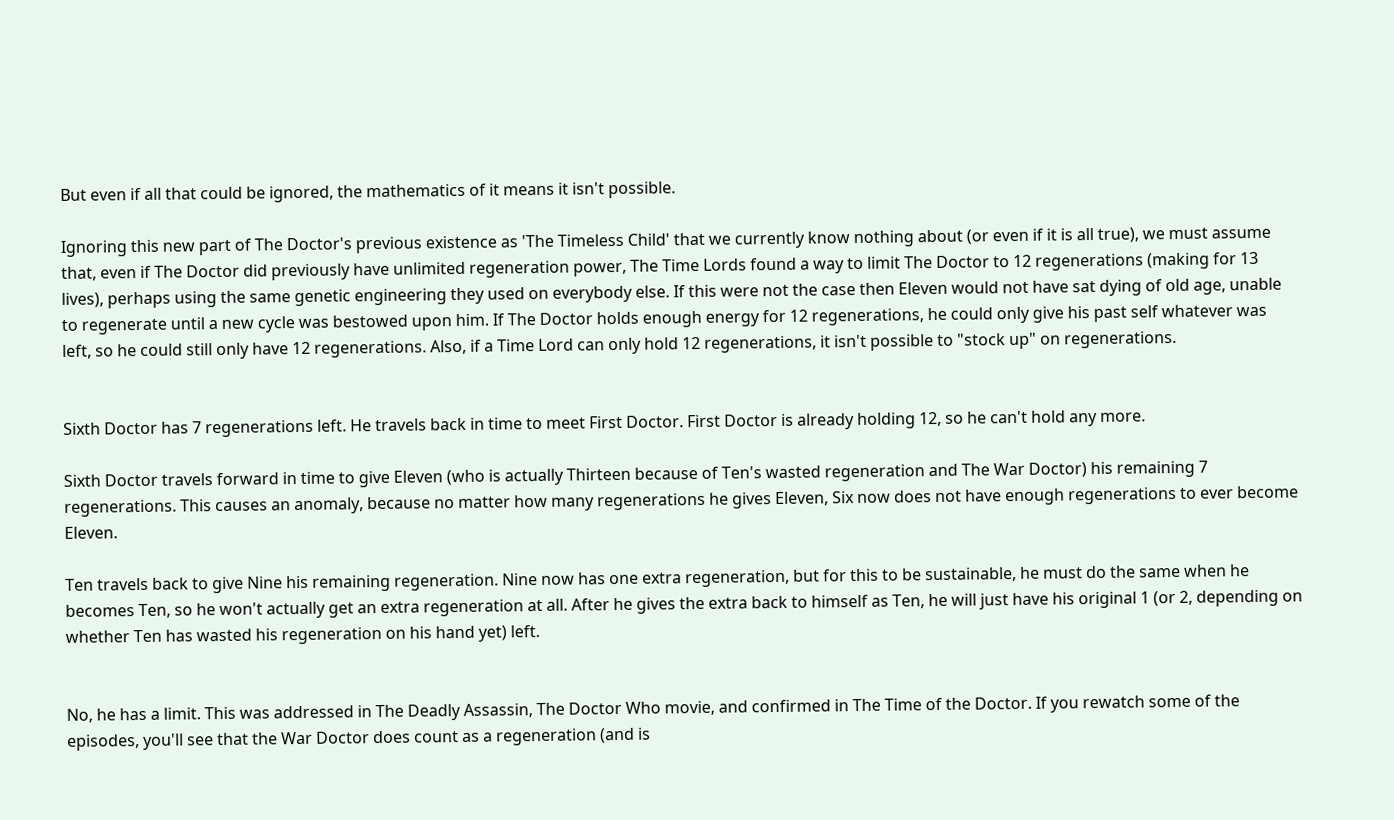But even if all that could be ignored, the mathematics of it means it isn't possible.

Ignoring this new part of The Doctor's previous existence as 'The Timeless Child' that we currently know nothing about (or even if it is all true), we must assume that, even if The Doctor did previously have unlimited regeneration power, The Time Lords found a way to limit The Doctor to 12 regenerations (making for 13 lives), perhaps using the same genetic engineering they used on everybody else. If this were not the case then Eleven would not have sat dying of old age, unable to regenerate until a new cycle was bestowed upon him. If The Doctor holds enough energy for 12 regenerations, he could only give his past self whatever was left, so he could still only have 12 regenerations. Also, if a Time Lord can only hold 12 regenerations, it isn't possible to "stock up" on regenerations.


Sixth Doctor has 7 regenerations left. He travels back in time to meet First Doctor. First Doctor is already holding 12, so he can't hold any more.

Sixth Doctor travels forward in time to give Eleven (who is actually Thirteen because of Ten's wasted regeneration and The War Doctor) his remaining 7 regenerations. This causes an anomaly, because no matter how many regenerations he gives Eleven, Six now does not have enough regenerations to ever become Eleven.

Ten travels back to give Nine his remaining regeneration. Nine now has one extra regeneration, but for this to be sustainable, he must do the same when he becomes Ten, so he won't actually get an extra regeneration at all. After he gives the extra back to himself as Ten, he will just have his original 1 (or 2, depending on whether Ten has wasted his regeneration on his hand yet) left.


No, he has a limit. This was addressed in The Deadly Assassin, The Doctor Who movie, and confirmed in The Time of the Doctor. If you rewatch some of the episodes, you'll see that the War Doctor does count as a regeneration (and is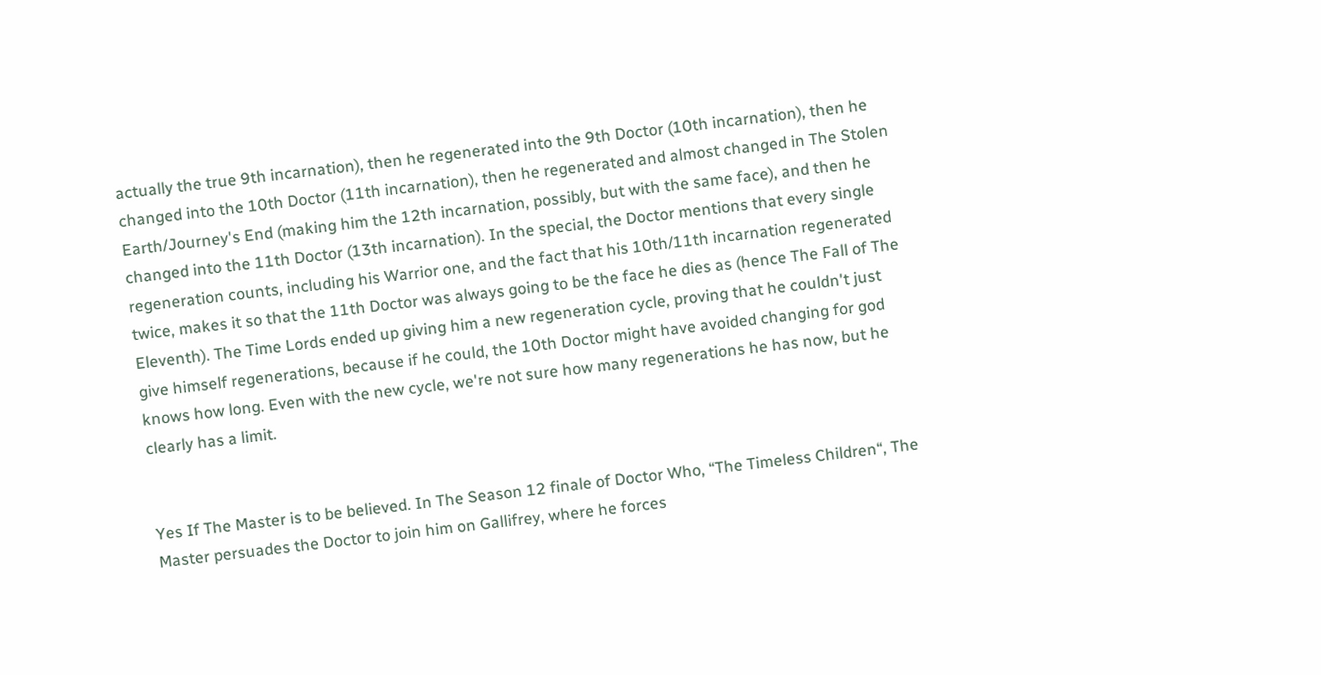actually the true 9th incarnation), then he regenerated into the 9th Doctor (10th incarnation), then he changed into the 10th Doctor (11th incarnation), then he regenerated and almost changed in The Stolen Earth/Journey's End (making him the 12th incarnation, possibly, but with the same face), and then he changed into the 11th Doctor (13th incarnation). In the special, the Doctor mentions that every single regeneration counts, including his Warrior one, and the fact that his 10th/11th incarnation regenerated twice, makes it so that the 11th Doctor was always going to be the face he dies as (hence The Fall of The Eleventh). The Time Lords ended up giving him a new regeneration cycle, proving that he couldn't just give himself regenerations, because if he could, the 10th Doctor might have avoided changing for god knows how long. Even with the new cycle, we're not sure how many regenerations he has now, but he clearly has a limit.


Yes If The Master is to be believed. In The Season 12 finale of Doctor Who, “The Timeless Children“, The Master persuades the Doctor to join him on Gallifrey, where he forces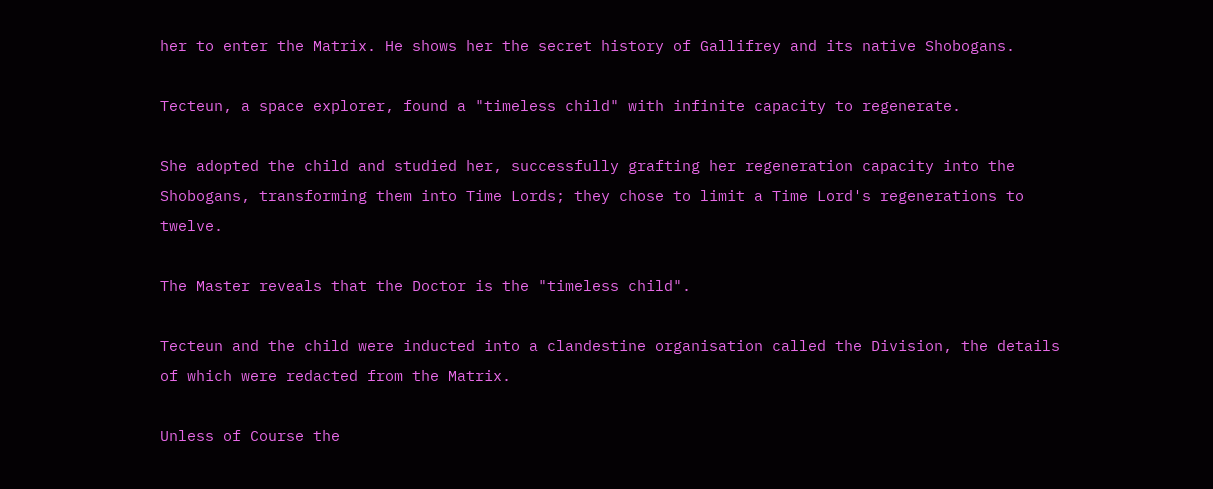her to enter the Matrix. He shows her the secret history of Gallifrey and its native Shobogans.

Tecteun, a space explorer, found a "timeless child" with infinite capacity to regenerate.

She adopted the child and studied her, successfully grafting her regeneration capacity into the Shobogans, transforming them into Time Lords; they chose to limit a Time Lord's regenerations to twelve.

The Master reveals that the Doctor is the "timeless child".

Tecteun and the child were inducted into a clandestine organisation called the Division, the details of which were redacted from the Matrix.

Unless of Course the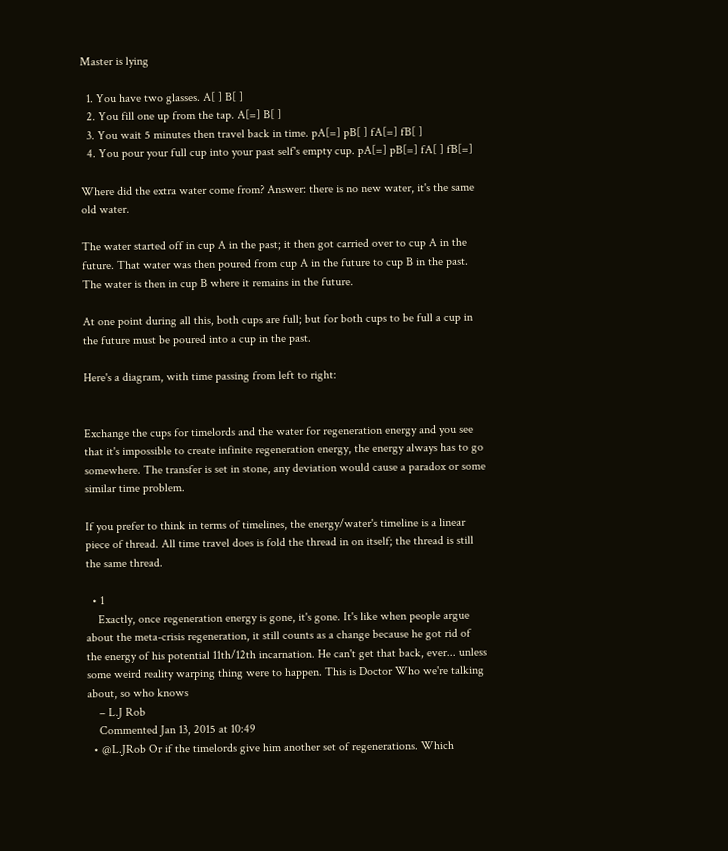Master is lying

  1. You have two glasses. A[ ] B[ ]
  2. You fill one up from the tap. A[=] B[ ]
  3. You wait 5 minutes then travel back in time. pA[=] pB[ ] fA[=] fB[ ]
  4. You pour your full cup into your past self's empty cup. pA[=] pB[=] fA[ ] fB[=]

Where did the extra water come from? Answer: there is no new water, it's the same old water.

The water started off in cup A in the past; it then got carried over to cup A in the future. That water was then poured from cup A in the future to cup B in the past. The water is then in cup B where it remains in the future.

At one point during all this, both cups are full; but for both cups to be full a cup in the future must be poured into a cup in the past.

Here's a diagram, with time passing from left to right:


Exchange the cups for timelords and the water for regeneration energy and you see that it's impossible to create infinite regeneration energy, the energy always has to go somewhere. The transfer is set in stone, any deviation would cause a paradox or some similar time problem.

If you prefer to think in terms of timelines, the energy/water's timeline is a linear piece of thread. All time travel does is fold the thread in on itself; the thread is still the same thread.

  • 1
    Exactly, once regeneration energy is gone, it's gone. It's like when people argue about the meta-crisis regeneration, it still counts as a change because he got rid of the energy of his potential 11th/12th incarnation. He can't get that back, ever... unless some weird reality warping thing were to happen. This is Doctor Who we're talking about, so who knows
    – L.J Rob
    Commented Jan 13, 2015 at 10:49
  • @L.JRob Or if the timelords give him another set of regenerations. Which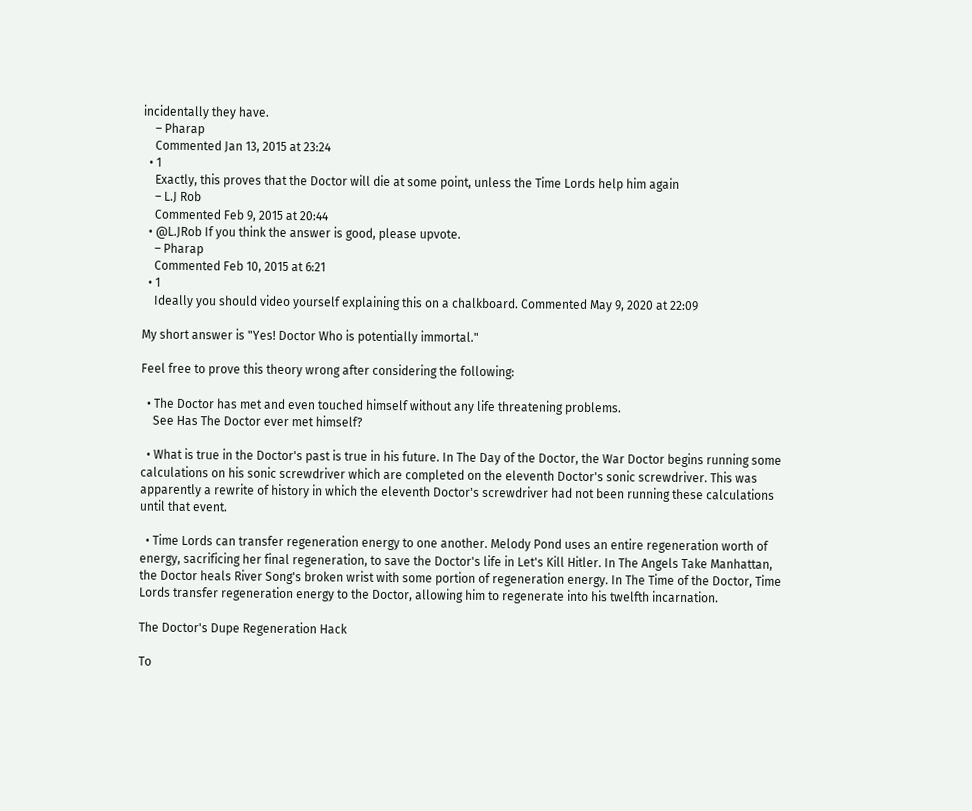incidentally they have.
    – Pharap
    Commented Jan 13, 2015 at 23:24
  • 1
    Exactly, this proves that the Doctor will die at some point, unless the Time Lords help him again
    – L.J Rob
    Commented Feb 9, 2015 at 20:44
  • @L.JRob If you think the answer is good, please upvote.
    – Pharap
    Commented Feb 10, 2015 at 6:21
  • 1
    Ideally you should video yourself explaining this on a chalkboard. Commented May 9, 2020 at 22:09

My short answer is "Yes! Doctor Who is potentially immortal."

Feel free to prove this theory wrong after considering the following:

  • The Doctor has met and even touched himself without any life threatening problems.
    See Has The Doctor ever met himself?

  • What is true in the Doctor's past is true in his future. In The Day of the Doctor, the War Doctor begins running some calculations on his sonic screwdriver which are completed on the eleventh Doctor's sonic screwdriver. This was apparently a rewrite of history in which the eleventh Doctor's screwdriver had not been running these calculations until that event.

  • Time Lords can transfer regeneration energy to one another. Melody Pond uses an entire regeneration worth of energy, sacrificing her final regeneration, to save the Doctor's life in Let's Kill Hitler. In The Angels Take Manhattan, the Doctor heals River Song's broken wrist with some portion of regeneration energy. In The Time of the Doctor, Time Lords transfer regeneration energy to the Doctor, allowing him to regenerate into his twelfth incarnation.

The Doctor's Dupe Regeneration Hack

To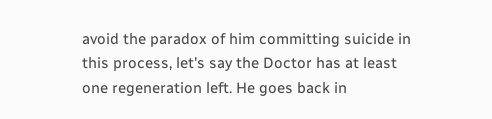avoid the paradox of him committing suicide in this process, let's say the Doctor has at least one regeneration left. He goes back in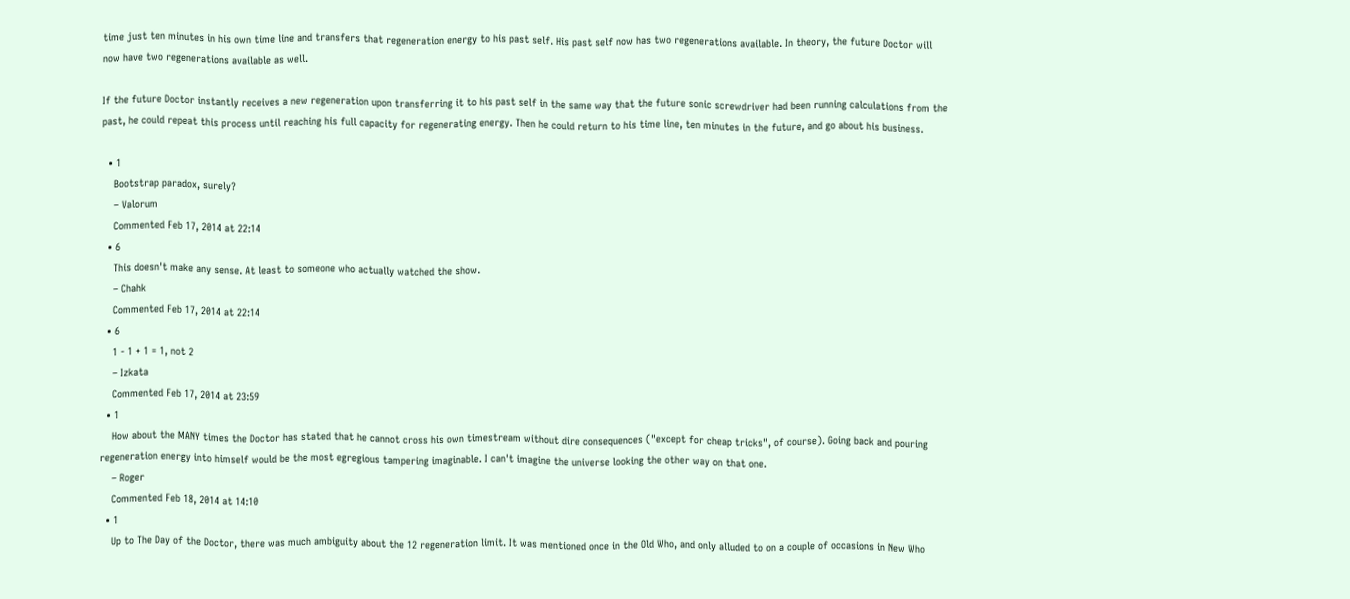time just ten minutes in his own time line and transfers that regeneration energy to his past self. His past self now has two regenerations available. In theory, the future Doctor will now have two regenerations available as well.

If the future Doctor instantly receives a new regeneration upon transferring it to his past self in the same way that the future sonic screwdriver had been running calculations from the past, he could repeat this process until reaching his full capacity for regenerating energy. Then he could return to his time line, ten minutes in the future, and go about his business.

  • 1
    Bootstrap paradox, surely?
    – Valorum
    Commented Feb 17, 2014 at 22:14
  • 6
    This doesn't make any sense. At least to someone who actually watched the show.
    – Chahk
    Commented Feb 17, 2014 at 22:14
  • 6
    1 - 1 + 1 = 1, not 2
    – Izkata
    Commented Feb 17, 2014 at 23:59
  • 1
    How about the MANY times the Doctor has stated that he cannot cross his own timestream without dire consequences ("except for cheap tricks", of course). Going back and pouring regeneration energy into himself would be the most egregious tampering imaginable. I can't imagine the universe looking the other way on that one.
    – Roger
    Commented Feb 18, 2014 at 14:10
  • 1
    Up to The Day of the Doctor, there was much ambiguity about the 12 regeneration limit. It was mentioned once in the Old Who, and only alluded to on a couple of occasions in New Who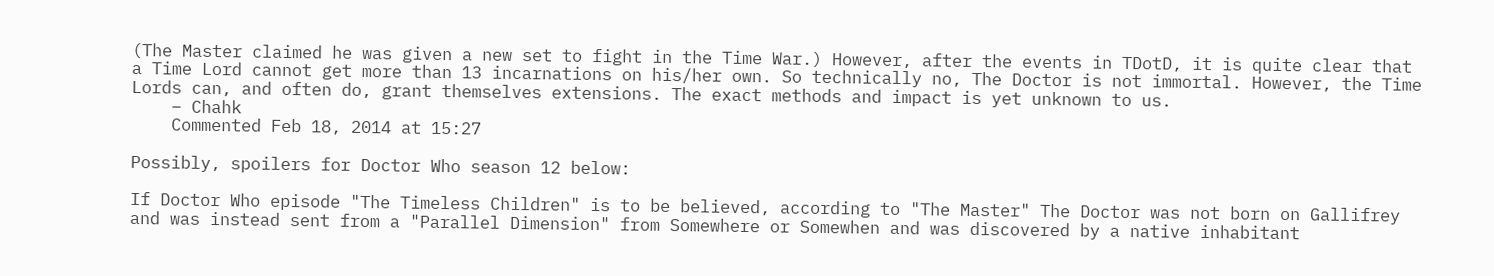(The Master claimed he was given a new set to fight in the Time War.) However, after the events in TDotD, it is quite clear that a Time Lord cannot get more than 13 incarnations on his/her own. So technically no, The Doctor is not immortal. However, the Time Lords can, and often do, grant themselves extensions. The exact methods and impact is yet unknown to us.
    – Chahk
    Commented Feb 18, 2014 at 15:27

Possibly, spoilers for Doctor Who season 12 below:

If Doctor Who episode "The Timeless Children" is to be believed, according to "The Master" The Doctor was not born on Gallifrey and was instead sent from a "Parallel Dimension" from Somewhere or Somewhen and was discovered by a native inhabitant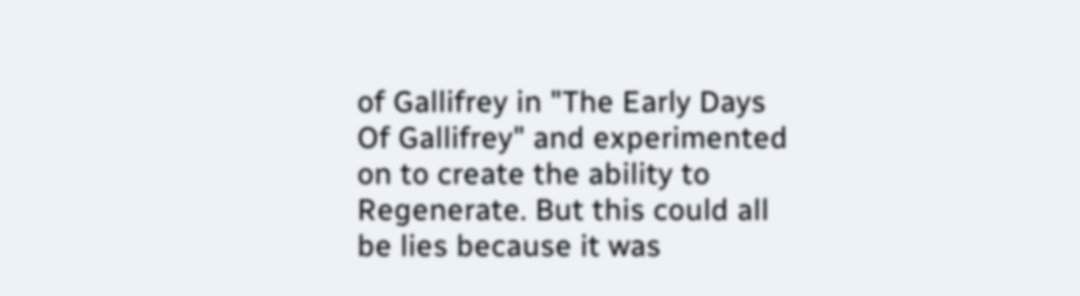of Gallifrey in "The Early Days Of Gallifrey" and experimented on to create the ability to Regenerate. But this could all be lies because it was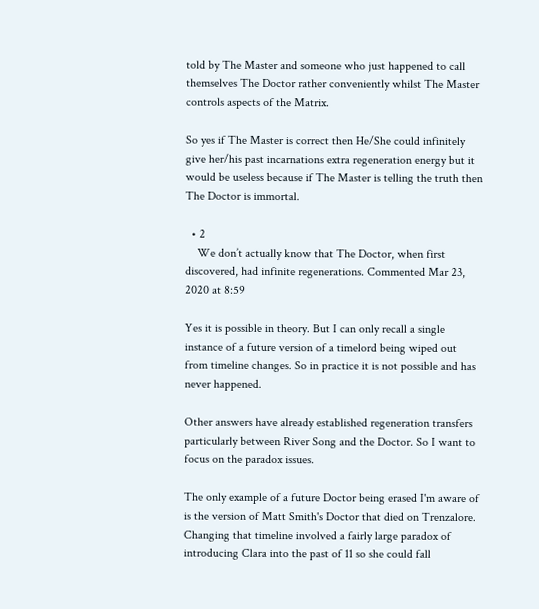told by The Master and someone who just happened to call themselves The Doctor rather conveniently whilst The Master controls aspects of the Matrix.

So yes if The Master is correct then He/She could infinitely give her/his past incarnations extra regeneration energy but it would be useless because if The Master is telling the truth then The Doctor is immortal.

  • 2
    We don’t actually know that The Doctor, when first discovered, had infinite regenerations. Commented Mar 23, 2020 at 8:59

Yes it is possible in theory. But I can only recall a single instance of a future version of a timelord being wiped out from timeline changes. So in practice it is not possible and has never happened.

Other answers have already established regeneration transfers particularly between River Song and the Doctor. So I want to focus on the paradox issues.

The only example of a future Doctor being erased I'm aware of is the version of Matt Smith's Doctor that died on Trenzalore. Changing that timeline involved a fairly large paradox of introducing Clara into the past of 11 so she could fall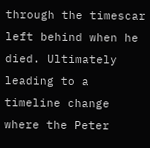through the timescar left behind when he died. Ultimately leading to a timeline change where the Peter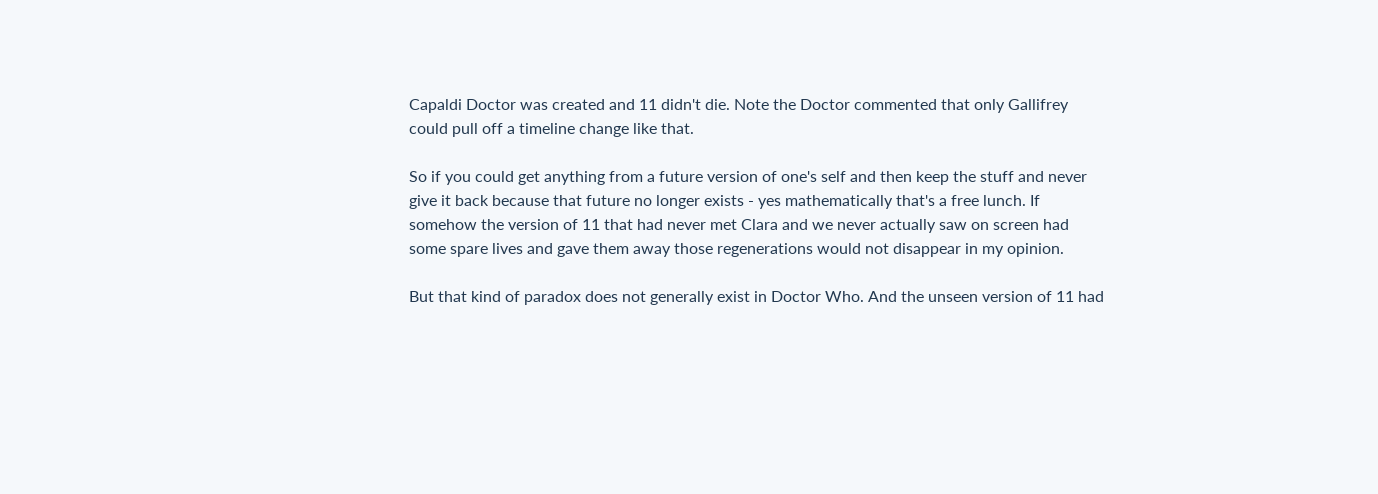Capaldi Doctor was created and 11 didn't die. Note the Doctor commented that only Gallifrey could pull off a timeline change like that.

So if you could get anything from a future version of one's self and then keep the stuff and never give it back because that future no longer exists - yes mathematically that's a free lunch. If somehow the version of 11 that had never met Clara and we never actually saw on screen had some spare lives and gave them away those regenerations would not disappear in my opinion.

But that kind of paradox does not generally exist in Doctor Who. And the unseen version of 11 had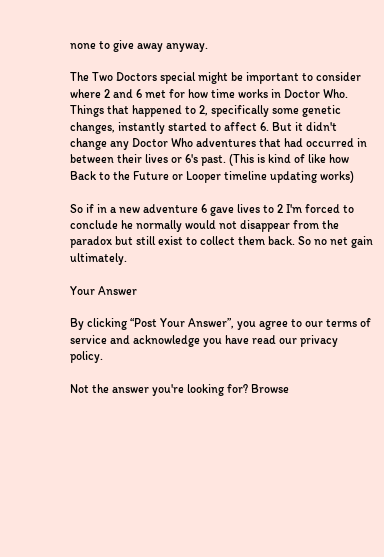none to give away anyway.

The Two Doctors special might be important to consider where 2 and 6 met for how time works in Doctor Who. Things that happened to 2, specifically some genetic changes, instantly started to affect 6. But it didn't change any Doctor Who adventures that had occurred in between their lives or 6's past. (This is kind of like how Back to the Future or Looper timeline updating works)

So if in a new adventure 6 gave lives to 2 I'm forced to conclude he normally would not disappear from the paradox but still exist to collect them back. So no net gain ultimately.

Your Answer

By clicking “Post Your Answer”, you agree to our terms of service and acknowledge you have read our privacy policy.

Not the answer you're looking for? Browse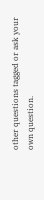other questions tagged or ask your own question.